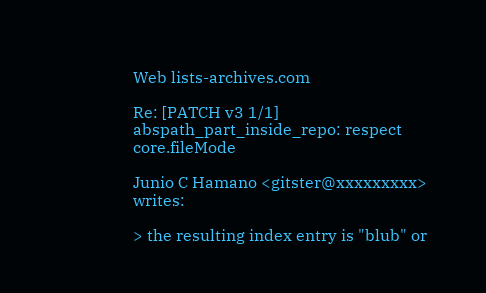Web lists-archives.com

Re: [PATCH v3 1/1] abspath_part_inside_repo: respect core.fileMode

Junio C Hamano <gitster@xxxxxxxxx> writes:

> the resulting index entry is "blub" or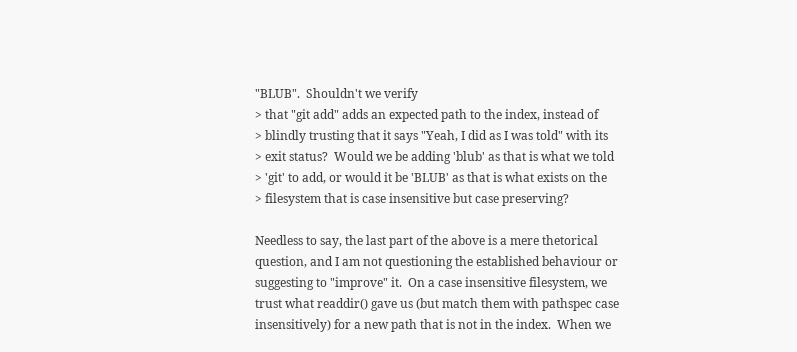"BLUB".  Shouldn't we verify
> that "git add" adds an expected path to the index, instead of
> blindly trusting that it says "Yeah, I did as I was told" with its
> exit status?  Would we be adding 'blub' as that is what we told
> 'git' to add, or would it be 'BLUB' as that is what exists on the
> filesystem that is case insensitive but case preserving?

Needless to say, the last part of the above is a mere thetorical
question, and I am not questioning the established behaviour or
suggesting to "improve" it.  On a case insensitive filesystem, we
trust what readdir() gave us (but match them with pathspec case
insensitively) for a new path that is not in the index.  When we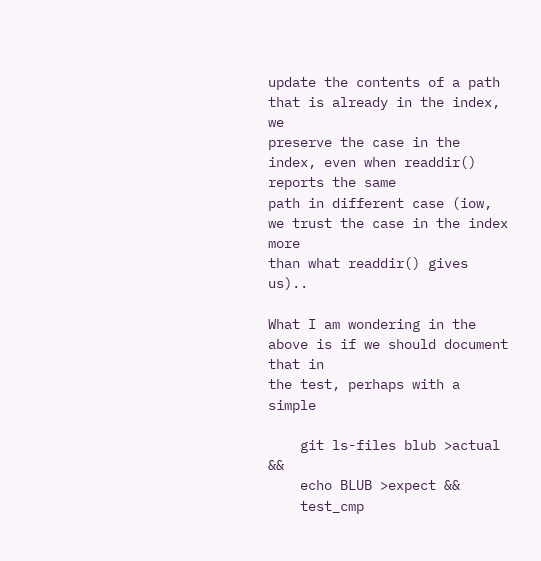update the contents of a path that is already in the index, we
preserve the case in the index, even when readdir() reports the same
path in different case (iow, we trust the case in the index more
than what readdir() gives us)..

What I am wondering in the above is if we should document that in
the test, perhaps with a simple

    git ls-files blub >actual &&
    echo BLUB >expect &&
    test_cmp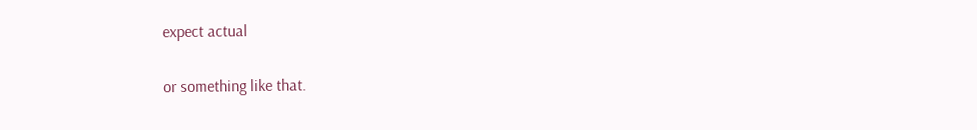expect actual

or something like that.